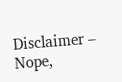Disclaimer – Nope,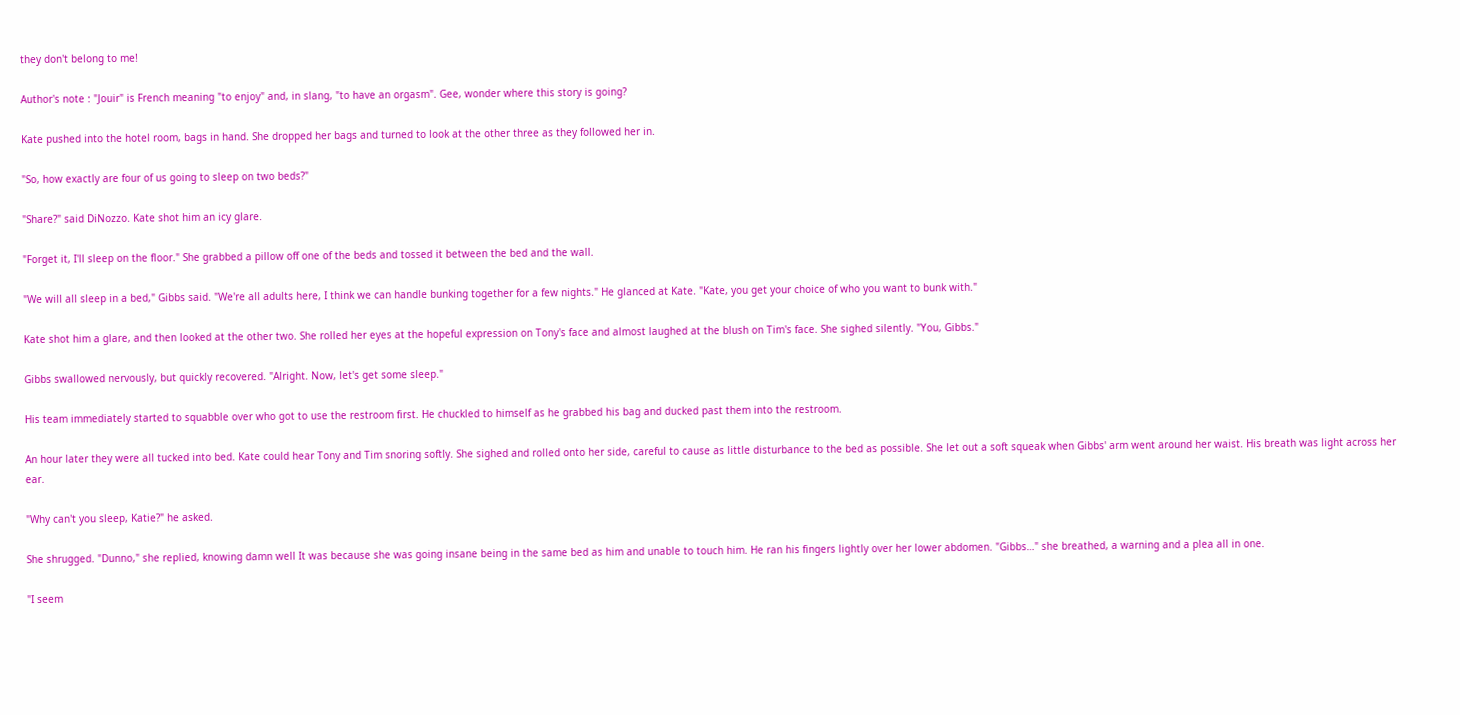they don't belong to me!

Author's note : "Jouir" is French meaning "to enjoy" and, in slang, "to have an orgasm". Gee, wonder where this story is going?

Kate pushed into the hotel room, bags in hand. She dropped her bags and turned to look at the other three as they followed her in.

"So, how exactly are four of us going to sleep on two beds?"

"Share?" said DiNozzo. Kate shot him an icy glare.

"Forget it, I'll sleep on the floor." She grabbed a pillow off one of the beds and tossed it between the bed and the wall.

"We will all sleep in a bed," Gibbs said. "We're all adults here, I think we can handle bunking together for a few nights." He glanced at Kate. "Kate, you get your choice of who you want to bunk with."

Kate shot him a glare, and then looked at the other two. She rolled her eyes at the hopeful expression on Tony's face and almost laughed at the blush on Tim's face. She sighed silently. "You, Gibbs."

Gibbs swallowed nervously, but quickly recovered. "Alright. Now, let's get some sleep."

His team immediately started to squabble over who got to use the restroom first. He chuckled to himself as he grabbed his bag and ducked past them into the restroom.

An hour later they were all tucked into bed. Kate could hear Tony and Tim snoring softly. She sighed and rolled onto her side, careful to cause as little disturbance to the bed as possible. She let out a soft squeak when Gibbs' arm went around her waist. His breath was light across her ear.

"Why can't you sleep, Katie?" he asked.

She shrugged. "Dunno," she replied, knowing damn well It was because she was going insane being in the same bed as him and unable to touch him. He ran his fingers lightly over her lower abdomen. "Gibbs…" she breathed, a warning and a plea all in one.

"I seem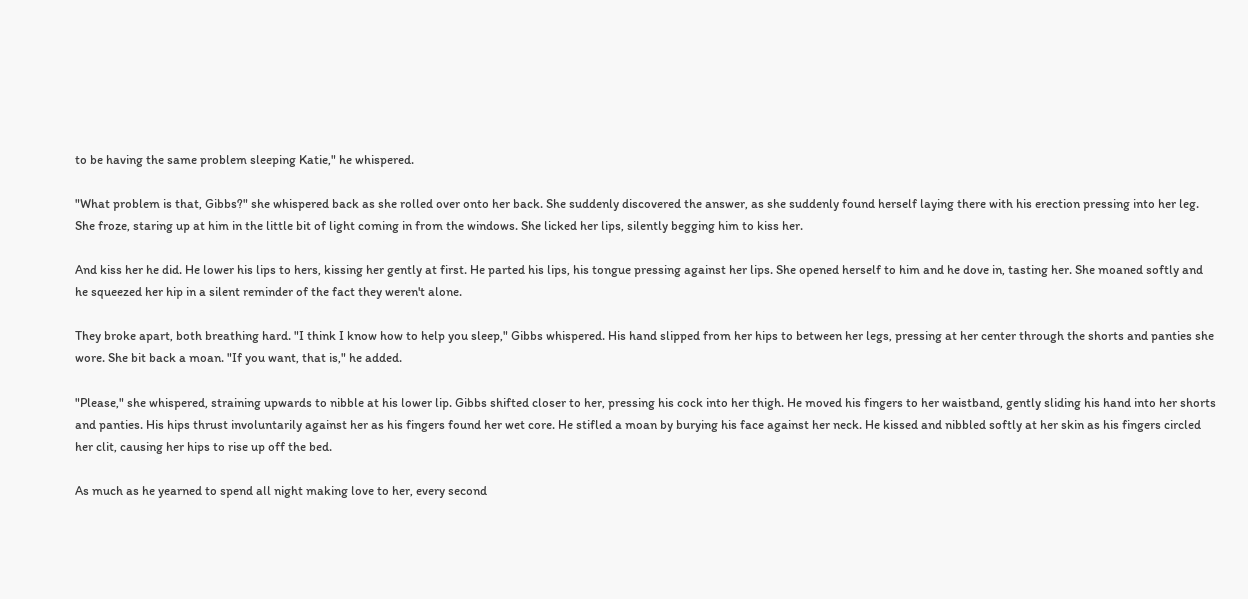to be having the same problem sleeping Katie," he whispered.

"What problem is that, Gibbs?" she whispered back as she rolled over onto her back. She suddenly discovered the answer, as she suddenly found herself laying there with his erection pressing into her leg. She froze, staring up at him in the little bit of light coming in from the windows. She licked her lips, silently begging him to kiss her.

And kiss her he did. He lower his lips to hers, kissing her gently at first. He parted his lips, his tongue pressing against her lips. She opened herself to him and he dove in, tasting her. She moaned softly and he squeezed her hip in a silent reminder of the fact they weren't alone.

They broke apart, both breathing hard. "I think I know how to help you sleep," Gibbs whispered. His hand slipped from her hips to between her legs, pressing at her center through the shorts and panties she wore. She bit back a moan. "If you want, that is," he added.

"Please," she whispered, straining upwards to nibble at his lower lip. Gibbs shifted closer to her, pressing his cock into her thigh. He moved his fingers to her waistband, gently sliding his hand into her shorts and panties. His hips thrust involuntarily against her as his fingers found her wet core. He stifled a moan by burying his face against her neck. He kissed and nibbled softly at her skin as his fingers circled her clit, causing her hips to rise up off the bed.

As much as he yearned to spend all night making love to her, every second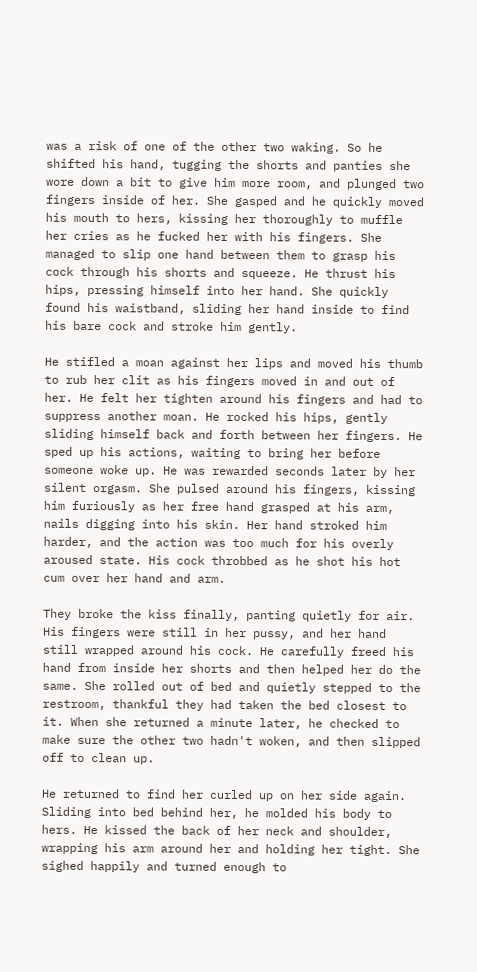was a risk of one of the other two waking. So he shifted his hand, tugging the shorts and panties she wore down a bit to give him more room, and plunged two fingers inside of her. She gasped and he quickly moved his mouth to hers, kissing her thoroughly to muffle her cries as he fucked her with his fingers. She managed to slip one hand between them to grasp his cock through his shorts and squeeze. He thrust his hips, pressing himself into her hand. She quickly found his waistband, sliding her hand inside to find his bare cock and stroke him gently.

He stifled a moan against her lips and moved his thumb to rub her clit as his fingers moved in and out of her. He felt her tighten around his fingers and had to suppress another moan. He rocked his hips, gently sliding himself back and forth between her fingers. He sped up his actions, waiting to bring her before someone woke up. He was rewarded seconds later by her silent orgasm. She pulsed around his fingers, kissing him furiously as her free hand grasped at his arm, nails digging into his skin. Her hand stroked him harder, and the action was too much for his overly aroused state. His cock throbbed as he shot his hot cum over her hand and arm.

They broke the kiss finally, panting quietly for air. His fingers were still in her pussy, and her hand still wrapped around his cock. He carefully freed his hand from inside her shorts and then helped her do the same. She rolled out of bed and quietly stepped to the restroom, thankful they had taken the bed closest to it. When she returned a minute later, he checked to make sure the other two hadn't woken, and then slipped off to clean up.

He returned to find her curled up on her side again. Sliding into bed behind her, he molded his body to hers. He kissed the back of her neck and shoulder, wrapping his arm around her and holding her tight. She sighed happily and turned enough to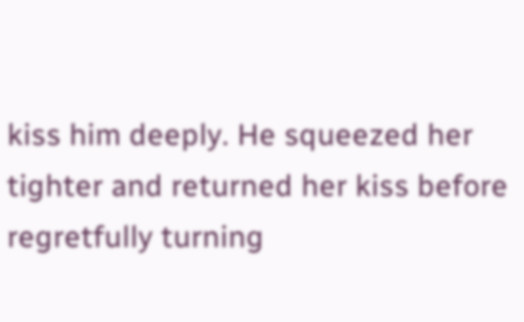kiss him deeply. He squeezed her tighter and returned her kiss before regretfully turning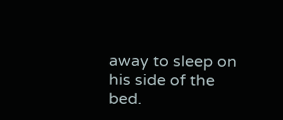away to sleep on his side of the bed.